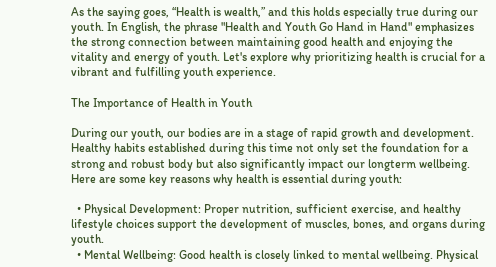As the saying goes, “Health is wealth,” and this holds especially true during our youth. In English, the phrase "Health and Youth Go Hand in Hand" emphasizes the strong connection between maintaining good health and enjoying the vitality and energy of youth. Let's explore why prioritizing health is crucial for a vibrant and fulfilling youth experience.

The Importance of Health in Youth

During our youth, our bodies are in a stage of rapid growth and development. Healthy habits established during this time not only set the foundation for a strong and robust body but also significantly impact our longterm wellbeing. Here are some key reasons why health is essential during youth:

  • Physical Development: Proper nutrition, sufficient exercise, and healthy lifestyle choices support the development of muscles, bones, and organs during youth.
  • Mental Wellbeing: Good health is closely linked to mental wellbeing. Physical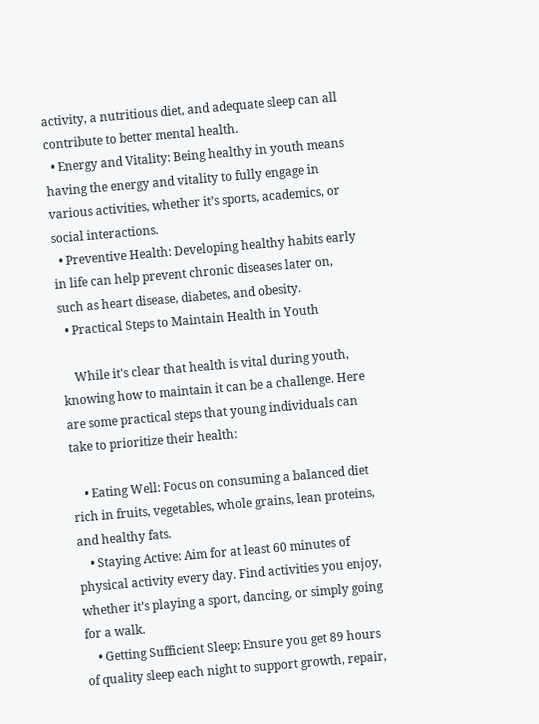activity, a nutritious diet, and adequate sleep can all contribute to better mental health.
  • Energy and Vitality: Being healthy in youth means having the energy and vitality to fully engage in various activities, whether it’s sports, academics, or social interactions.
  • Preventive Health: Developing healthy habits early in life can help prevent chronic diseases later on, such as heart disease, diabetes, and obesity.
  • Practical Steps to Maintain Health in Youth

    While it's clear that health is vital during youth, knowing how to maintain it can be a challenge. Here are some practical steps that young individuals can take to prioritize their health:

    • Eating Well: Focus on consuming a balanced diet rich in fruits, vegetables, whole grains, lean proteins, and healthy fats.
    • Staying Active: Aim for at least 60 minutes of physical activity every day. Find activities you enjoy, whether it’s playing a sport, dancing, or simply going for a walk.
    • Getting Sufficient Sleep: Ensure you get 89 hours of quality sleep each night to support growth, repair,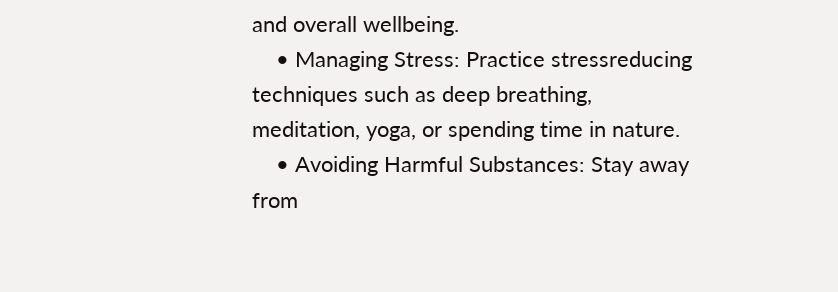and overall wellbeing.
    • Managing Stress: Practice stressreducing techniques such as deep breathing, meditation, yoga, or spending time in nature.
    • Avoiding Harmful Substances: Stay away from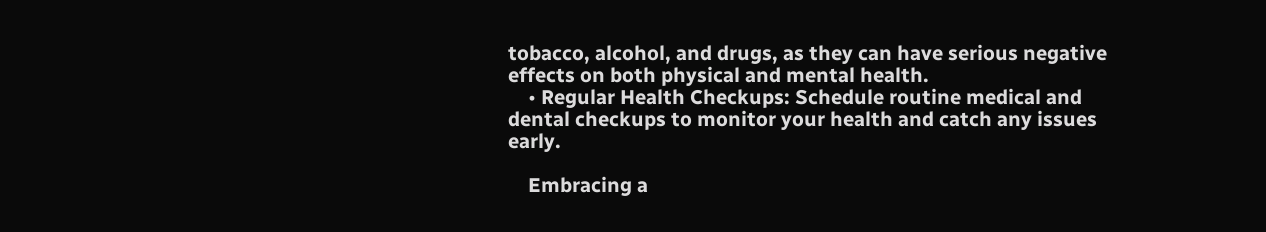tobacco, alcohol, and drugs, as they can have serious negative effects on both physical and mental health.
    • Regular Health Checkups: Schedule routine medical and dental checkups to monitor your health and catch any issues early.

    Embracing a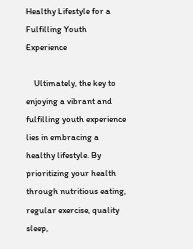Healthy Lifestyle for a Fulfilling Youth Experience

    Ultimately, the key to enjoying a vibrant and fulfilling youth experience lies in embracing a healthy lifestyle. By prioritizing your health through nutritious eating, regular exercise, quality sleep,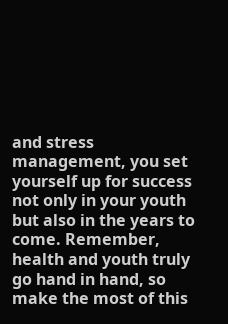and stress management, you set yourself up for success not only in your youth but also in the years to come. Remember, health and youth truly go hand in hand, so make the most of this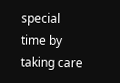special time by taking care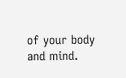of your body and mind.